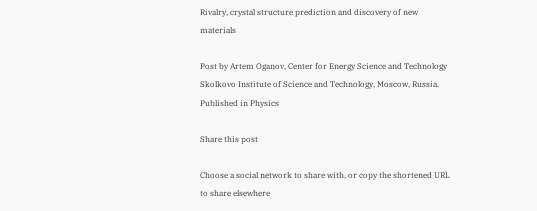Rivalry, crystal structure prediction and discovery of new materials

Post by Artem Oganov, Center for Energy Science and Technology Skolkovo Institute of Science and Technology, Moscow, Russia.
Published in Physics

Share this post

Choose a social network to share with, or copy the shortened URL to share elsewhere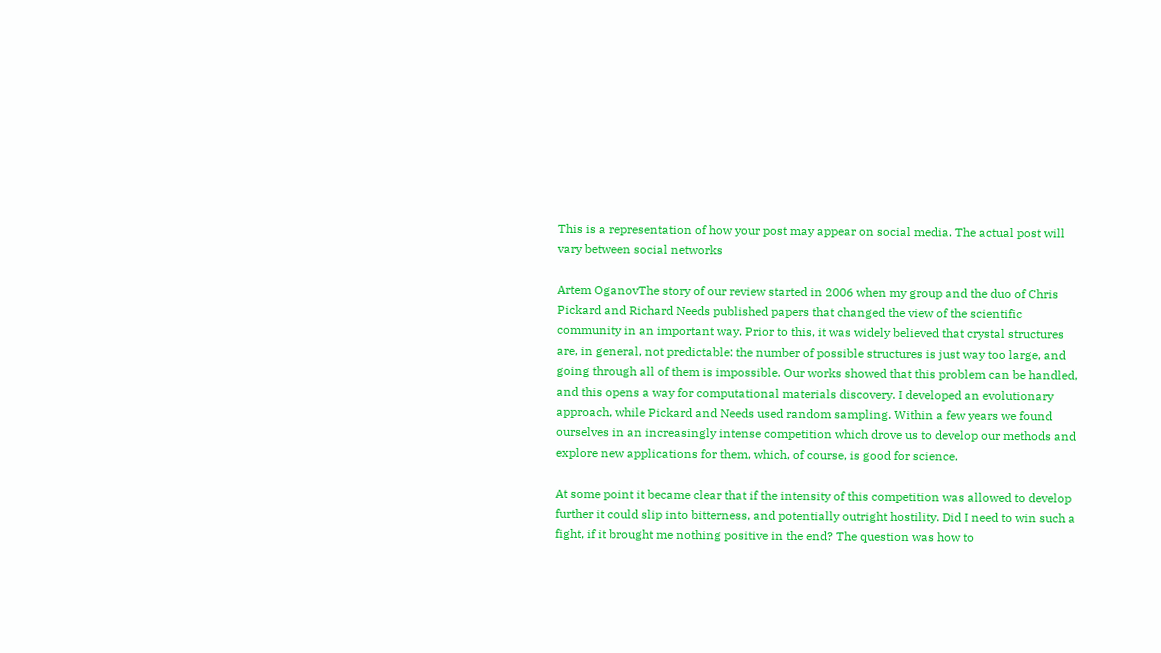This is a representation of how your post may appear on social media. The actual post will vary between social networks

Artem OganovThe story of our review started in 2006 when my group and the duo of Chris Pickard and Richard Needs published papers that changed the view of the scientific community in an important way. Prior to this, it was widely believed that crystal structures are, in general, not predictable: the number of possible structures is just way too large, and going through all of them is impossible. Our works showed that this problem can be handled, and this opens a way for computational materials discovery. I developed an evolutionary approach, while Pickard and Needs used random sampling. Within a few years we found ourselves in an increasingly intense competition which drove us to develop our methods and explore new applications for them, which, of course, is good for science.

At some point it became clear that if the intensity of this competition was allowed to develop further it could slip into bitterness, and potentially outright hostility. Did I need to win such a fight, if it brought me nothing positive in the end? The question was how to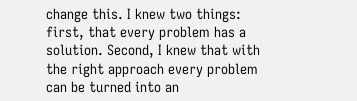change this. I knew two things: first, that every problem has a solution. Second, I knew that with the right approach every problem can be turned into an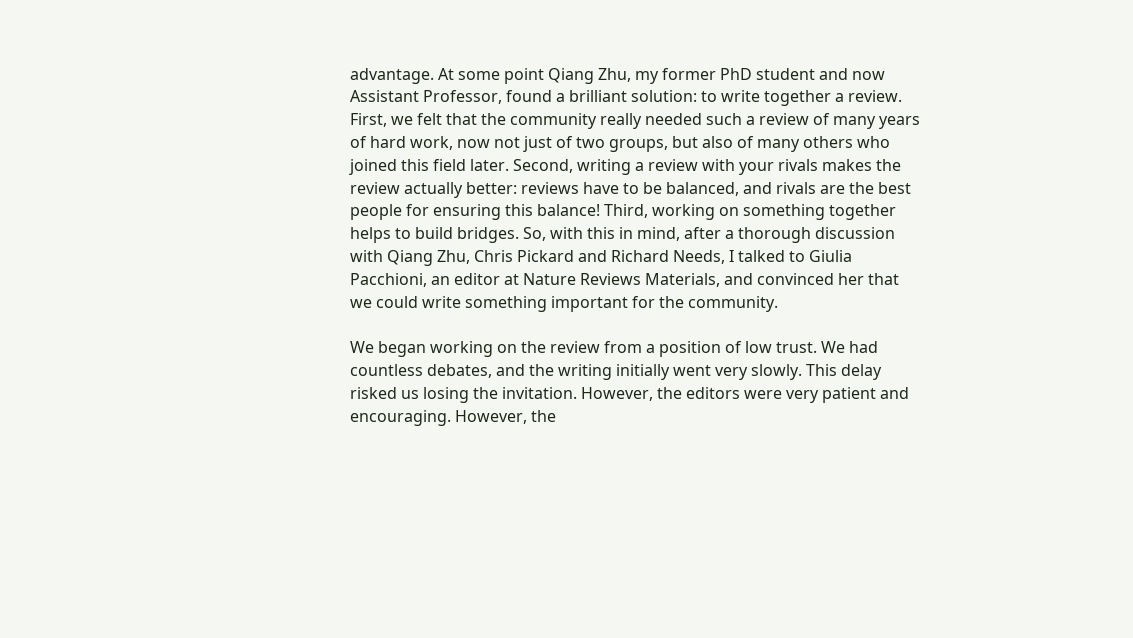advantage. At some point Qiang Zhu, my former PhD student and now Assistant Professor, found a brilliant solution: to write together a review. First, we felt that the community really needed such a review of many years of hard work, now not just of two groups, but also of many others who joined this field later. Second, writing a review with your rivals makes the review actually better: reviews have to be balanced, and rivals are the best people for ensuring this balance! Third, working on something together helps to build bridges. So, with this in mind, after a thorough discussion with Qiang Zhu, Chris Pickard and Richard Needs, I talked to Giulia Pacchioni, an editor at Nature Reviews Materials, and convinced her that we could write something important for the community.

We began working on the review from a position of low trust. We had countless debates, and the writing initially went very slowly. This delay risked us losing the invitation. However, the editors were very patient and encouraging. However, the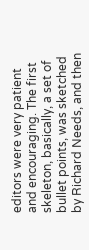editors were very patient and encouraging. The first skeleton, basically, a set of bullet points, was sketched by Richard Needs, and then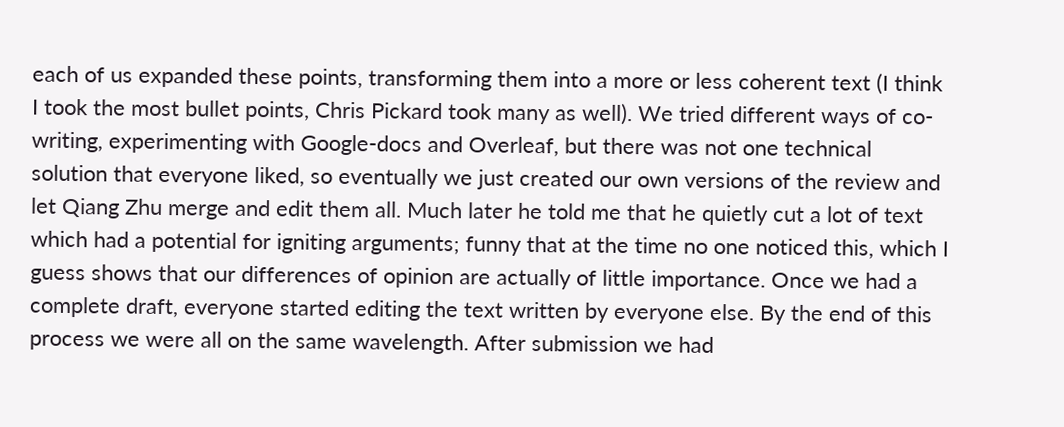each of us expanded these points, transforming them into a more or less coherent text (I think I took the most bullet points, Chris Pickard took many as well). We tried different ways of co-writing, experimenting with Google-docs and Overleaf, but there was not one technical solution that everyone liked, so eventually we just created our own versions of the review and let Qiang Zhu merge and edit them all. Much later he told me that he quietly cut a lot of text which had a potential for igniting arguments; funny that at the time no one noticed this, which I guess shows that our differences of opinion are actually of little importance. Once we had a complete draft, everyone started editing the text written by everyone else. By the end of this process we were all on the same wavelength. After submission we had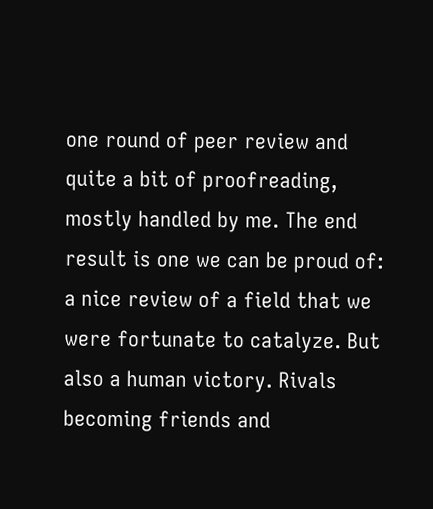one round of peer review and quite a bit of proofreading, mostly handled by me. The end result is one we can be proud of: a nice review of a field that we were fortunate to catalyze. But also a human victory. Rivals becoming friends and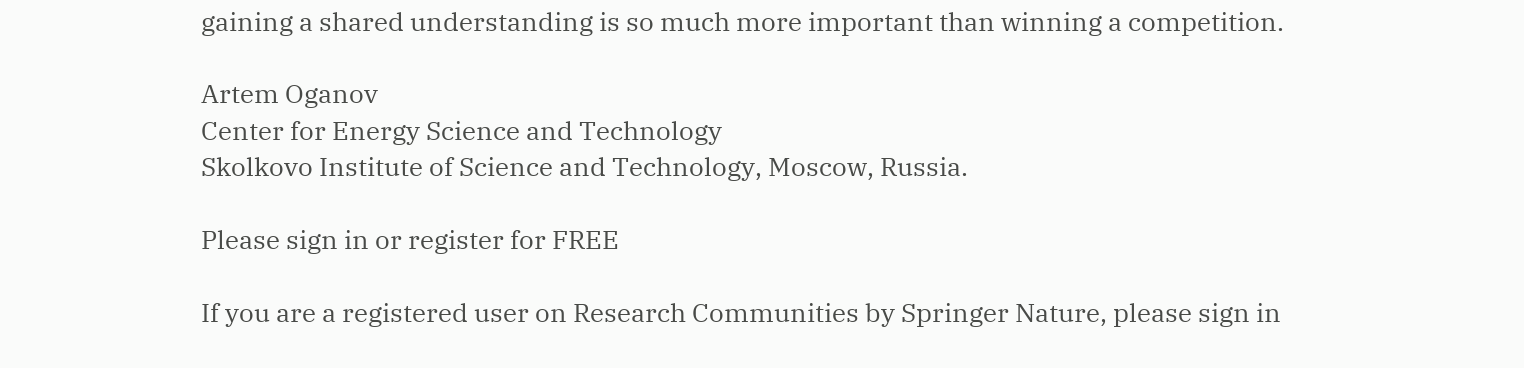gaining a shared understanding is so much more important than winning a competition.

Artem Oganov
Center for Energy Science and Technology
Skolkovo Institute of Science and Technology, Moscow, Russia.

Please sign in or register for FREE

If you are a registered user on Research Communities by Springer Nature, please sign in